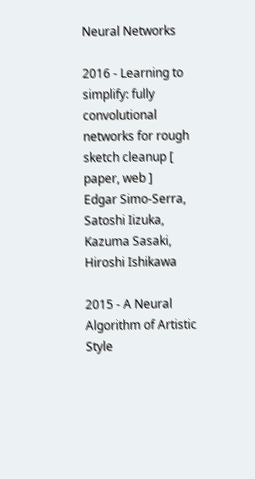Neural Networks

2016 - Learning to simplify: fully convolutional networks for rough sketch cleanup [ paper, web ]
Edgar Simo-Serra, Satoshi Iizuka, Kazuma Sasaki, Hiroshi Ishikawa

2015 - A Neural Algorithm of Artistic Style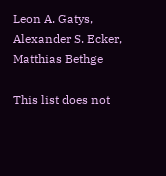Leon A. Gatys, Alexander S. Ecker, Matthias Bethge

This list does not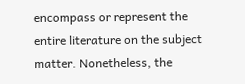encompass or represent the entire literature on the subject matter. Nonetheless, the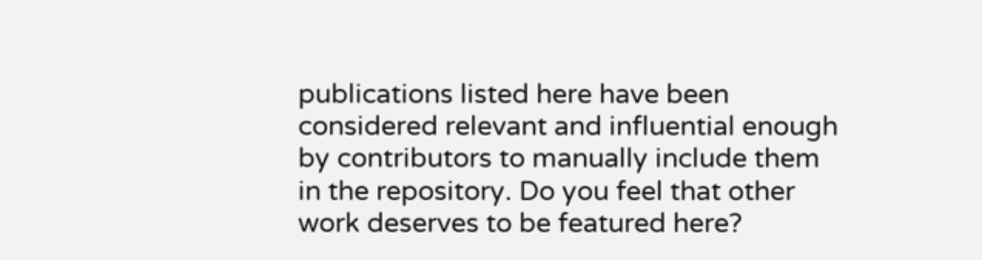publications listed here have been considered relevant and influential enough by contributors to manually include them in the repository. Do you feel that other work deserves to be featured here?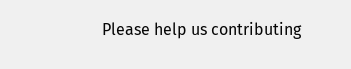Please help us contributing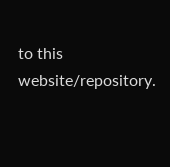to this website/repository.